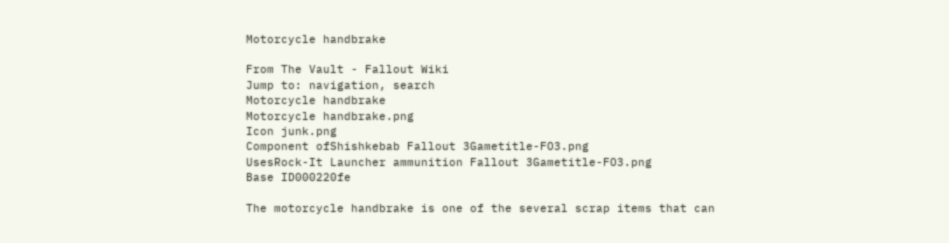Motorcycle handbrake

From The Vault - Fallout Wiki
Jump to: navigation, search
Motorcycle handbrake
Motorcycle handbrake.png
Icon junk.png
Component ofShishkebab Fallout 3Gametitle-FO3.png
UsesRock-It Launcher ammunition Fallout 3Gametitle-FO3.png
Base ID000220fe

The motorcycle handbrake is one of the several scrap items that can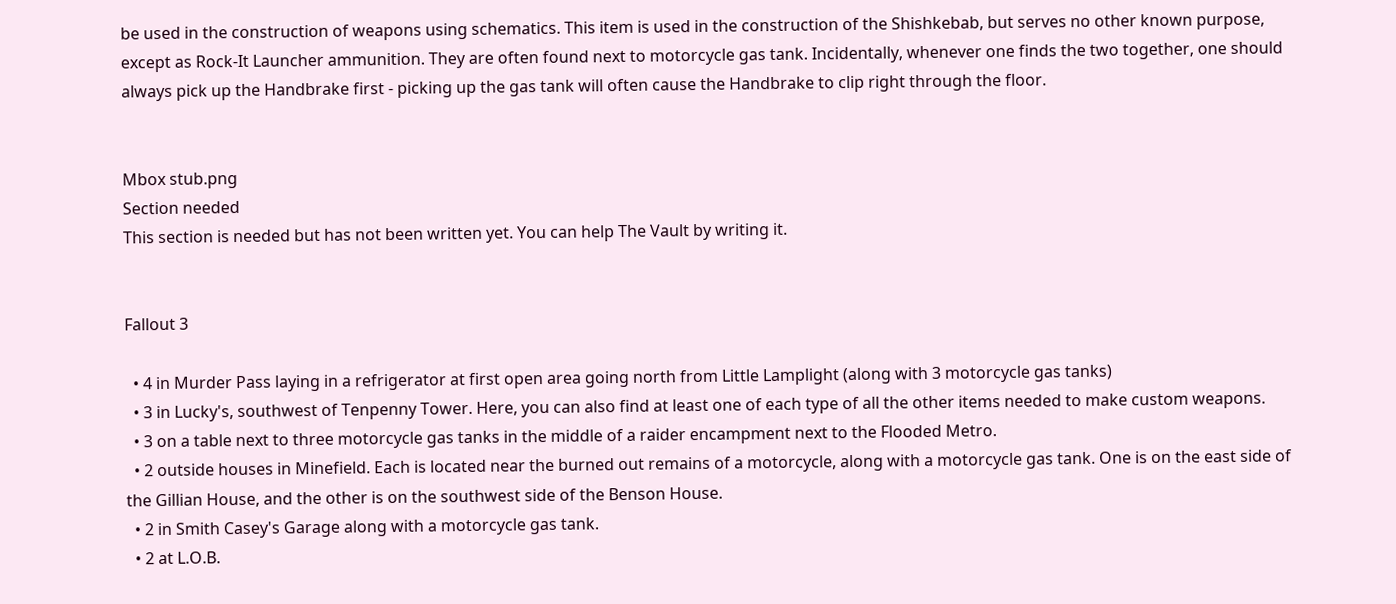be used in the construction of weapons using schematics. This item is used in the construction of the Shishkebab, but serves no other known purpose, except as Rock-It Launcher ammunition. They are often found next to motorcycle gas tank. Incidentally, whenever one finds the two together, one should always pick up the Handbrake first - picking up the gas tank will often cause the Handbrake to clip right through the floor.


Mbox stub.png
Section needed
This section is needed but has not been written yet. You can help The Vault by writing it.


Fallout 3

  • 4 in Murder Pass laying in a refrigerator at first open area going north from Little Lamplight (along with 3 motorcycle gas tanks)
  • 3 in Lucky's, southwest of Tenpenny Tower. Here, you can also find at least one of each type of all the other items needed to make custom weapons.
  • 3 on a table next to three motorcycle gas tanks in the middle of a raider encampment next to the Flooded Metro.
  • 2 outside houses in Minefield. Each is located near the burned out remains of a motorcycle, along with a motorcycle gas tank. One is on the east side of the Gillian House, and the other is on the southwest side of the Benson House.
  • 2 in Smith Casey's Garage along with a motorcycle gas tank.
  • 2 at L.O.B.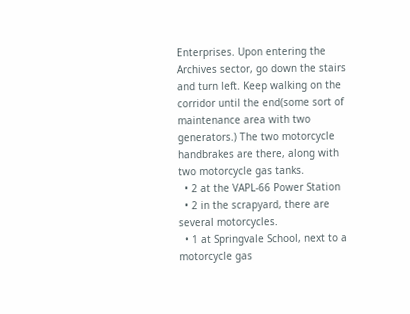Enterprises. Upon entering the Archives sector, go down the stairs and turn left. Keep walking on the corridor until the end(some sort of maintenance area with two generators.) The two motorcycle handbrakes are there, along with two motorcycle gas tanks.
  • 2 at the VAPL-66 Power Station
  • 2 in the scrapyard, there are several motorcycles.
  • 1 at Springvale School, next to a motorcycle gas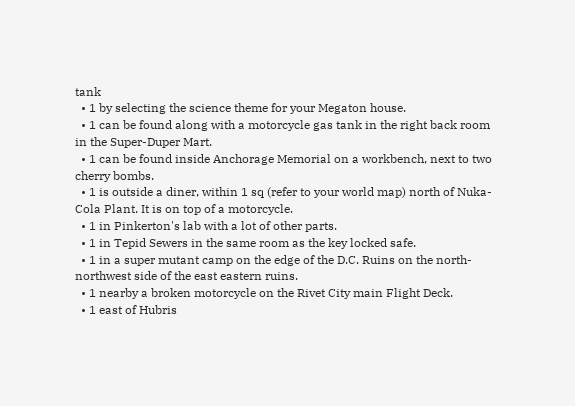tank
  • 1 by selecting the science theme for your Megaton house.
  • 1 can be found along with a motorcycle gas tank in the right back room in the Super-Duper Mart.
  • 1 can be found inside Anchorage Memorial on a workbench, next to two cherry bombs.
  • 1 is outside a diner, within 1 sq (refer to your world map) north of Nuka-Cola Plant. It is on top of a motorcycle.
  • 1 in Pinkerton's lab with a lot of other parts.
  • 1 in Tepid Sewers in the same room as the key locked safe.
  • 1 in a super mutant camp on the edge of the D.C. Ruins on the north-northwest side of the east eastern ruins.
  • 1 nearby a broken motorcycle on the Rivet City main Flight Deck.
  • 1 east of Hubris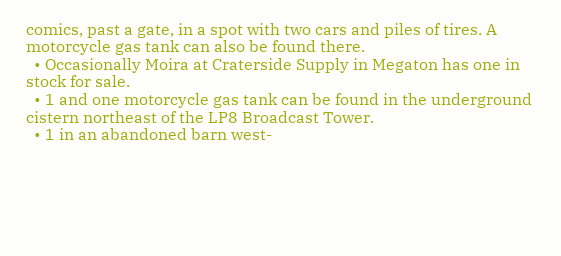comics, past a gate, in a spot with two cars and piles of tires. A motorcycle gas tank can also be found there.
  • Occasionally Moira at Craterside Supply in Megaton has one in stock for sale.
  • 1 and one motorcycle gas tank can be found in the underground cistern northeast of the LP8 Broadcast Tower.
  • 1 in an abandoned barn west-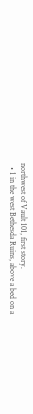northwest of Vault 101, first story.
  • 1 in the west Bethesda Ruins, above a bed on a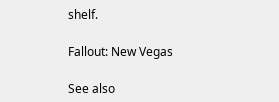shelf.

Fallout: New Vegas

See also